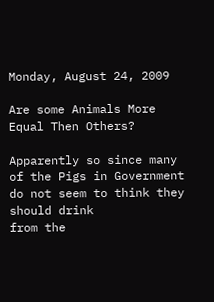Monday, August 24, 2009

Are some Animals More Equal Then Others?

Apparently so since many of the Pigs in Government do not seem to think they should drink
from the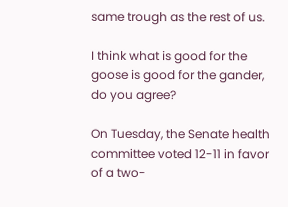same trough as the rest of us.

I think what is good for the goose is good for the gander, do you agree?

On Tuesday, the Senate health committee voted 12-11 in favor of a two-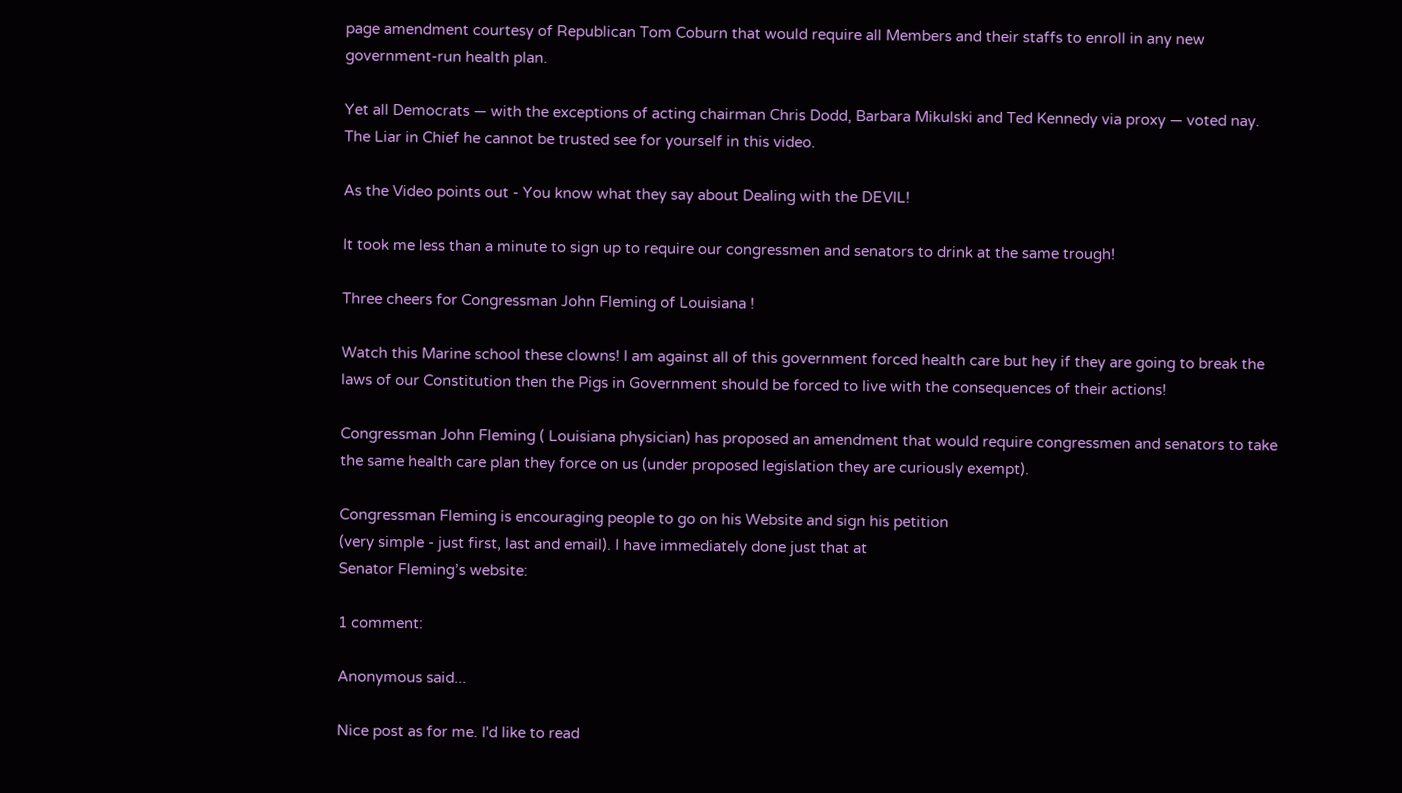page amendment courtesy of Republican Tom Coburn that would require all Members and their staffs to enroll in any new government-run health plan.

Yet all Democrats — with the exceptions of acting chairman Chris Dodd, Barbara Mikulski and Ted Kennedy via proxy — voted nay. The Liar in Chief he cannot be trusted see for yourself in this video.

As the Video points out - You know what they say about Dealing with the DEVIL!

It took me less than a minute to sign up to require our congressmen and senators to drink at the same trough!

Three cheers for Congressman John Fleming of Louisiana !

Watch this Marine school these clowns! I am against all of this government forced health care but hey if they are going to break the laws of our Constitution then the Pigs in Government should be forced to live with the consequences of their actions!

Congressman John Fleming ( Louisiana physician) has proposed an amendment that would require congressmen and senators to take the same health care plan they force on us (under proposed legislation they are curiously exempt).

Congressman Fleming is encouraging people to go on his Website and sign his petition
(very simple - just first, last and email). I have immediately done just that at
Senator Fleming’s website:

1 comment:

Anonymous said...

Nice post as for me. I'd like to read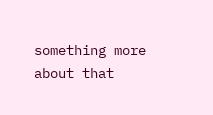something more about that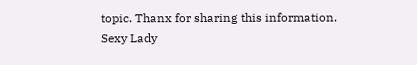topic. Thanx for sharing this information.
Sexy Lady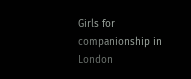Girls for companionship in London